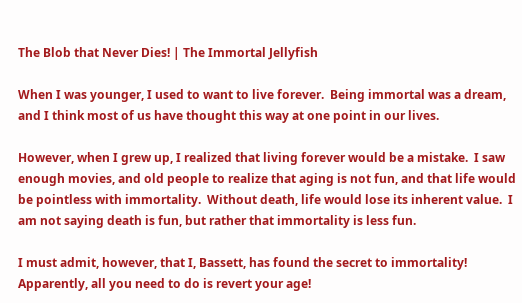The Blob that Never Dies! | The Immortal Jellyfish

When I was younger, I used to want to live forever.  Being immortal was a dream, and I think most of us have thought this way at one point in our lives.

However, when I grew up, I realized that living forever would be a mistake.  I saw enough movies, and old people to realize that aging is not fun, and that life would be pointless with immortality.  Without death, life would lose its inherent value.  I am not saying death is fun, but rather that immortality is less fun.

I must admit, however, that I, Bassett, has found the secret to immortality!  Apparently, all you need to do is revert your age!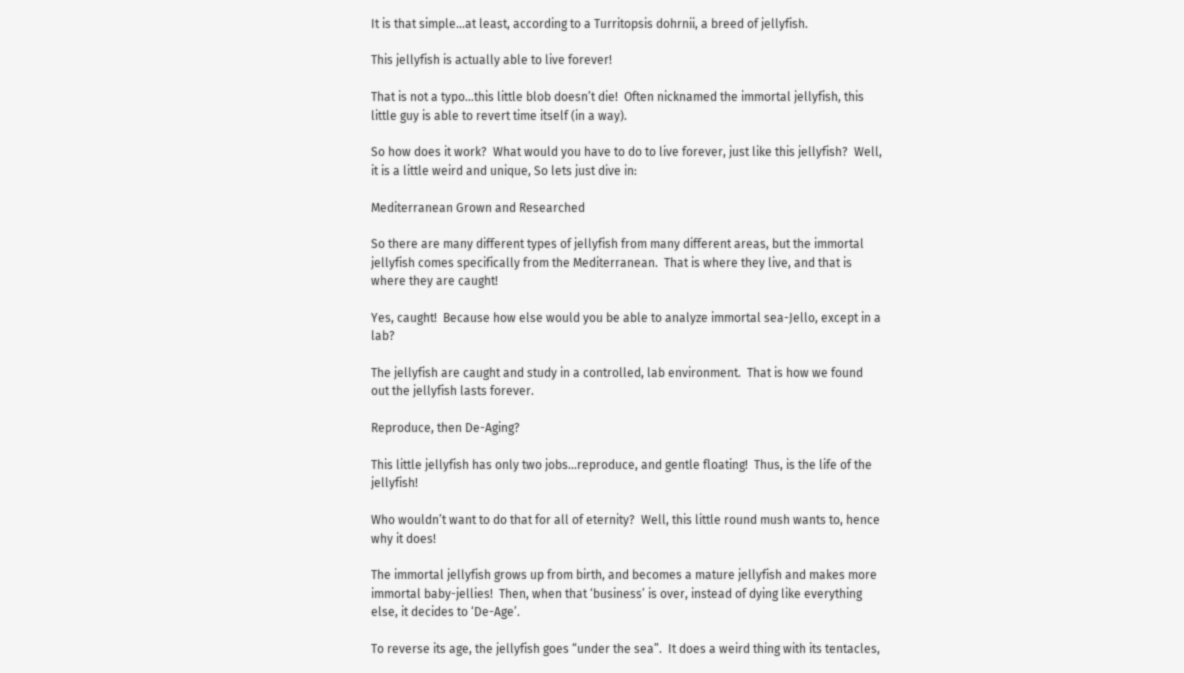It is that simple…at least, according to a Turritopsis dohrnii, a breed of jellyfish.

This jellyfish is actually able to live forever!

That is not a typo…this little blob doesn’t die!  Often nicknamed the immortal jellyfish, this little guy is able to revert time itself (in a way).

So how does it work?  What would you have to do to live forever, just like this jellyfish?  Well, it is a little weird and unique, So lets just dive in:

Mediterranean Grown and Researched

So there are many different types of jellyfish from many different areas, but the immortal jellyfish comes specifically from the Mediterranean.  That is where they live, and that is where they are caught!

Yes, caught!  Because how else would you be able to analyze immortal sea-Jello, except in a lab?

The jellyfish are caught and study in a controlled, lab environment.  That is how we found out the jellyfish lasts forever.

Reproduce, then De-Aging?

This little jellyfish has only two jobs…reproduce, and gentle floating!  Thus, is the life of the jellyfish!

Who wouldn’t want to do that for all of eternity?  Well, this little round mush wants to, hence why it does!

The immortal jellyfish grows up from birth, and becomes a mature jellyfish and makes more immortal baby-jellies!  Then, when that ‘business’ is over, instead of dying like everything else, it decides to ‘De-Age’.

To reverse its age, the jellyfish goes “under the sea”.  It does a weird thing with its tentacles,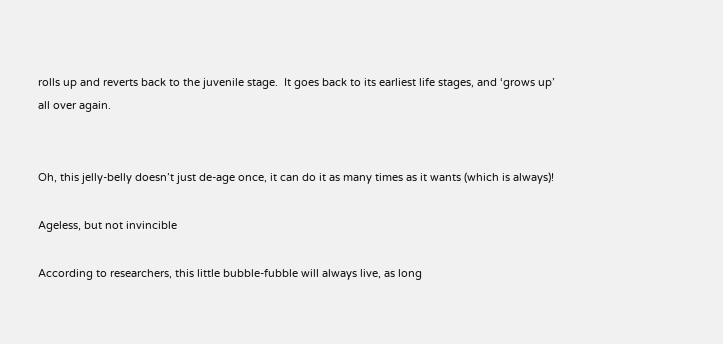rolls up and reverts back to the juvenile stage.  It goes back to its earliest life stages, and ‘grows up’ all over again.


Oh, this jelly-belly doesn’t just de-age once, it can do it as many times as it wants (which is always)!

Ageless, but not invincible

According to researchers, this little bubble-fubble will always live, as long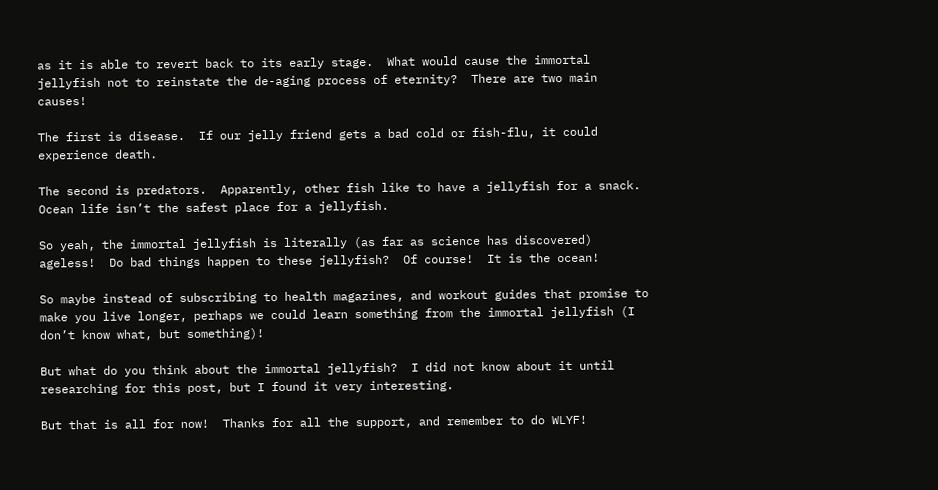as it is able to revert back to its early stage.  What would cause the immortal jellyfish not to reinstate the de-aging process of eternity?  There are two main causes!

The first is disease.  If our jelly friend gets a bad cold or fish-flu, it could experience death.

The second is predators.  Apparently, other fish like to have a jellyfish for a snack.  Ocean life isn’t the safest place for a jellyfish.

So yeah, the immortal jellyfish is literally (as far as science has discovered) ageless!  Do bad things happen to these jellyfish?  Of course!  It is the ocean!

So maybe instead of subscribing to health magazines, and workout guides that promise to make you live longer, perhaps we could learn something from the immortal jellyfish (I don’t know what, but something)!

But what do you think about the immortal jellyfish?  I did not know about it until researching for this post, but I found it very interesting.

But that is all for now!  Thanks for all the support, and remember to do WLYF!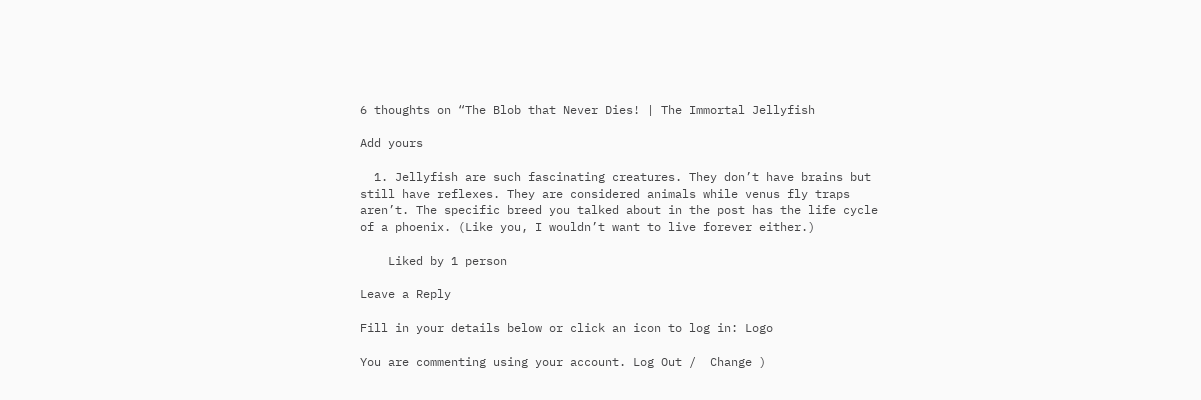6 thoughts on “The Blob that Never Dies! | The Immortal Jellyfish

Add yours

  1. Jellyfish are such fascinating creatures. They don’t have brains but still have reflexes. They are considered animals while venus fly traps aren’t. The specific breed you talked about in the post has the life cycle of a phoenix. (Like you, I wouldn’t want to live forever either.)

    Liked by 1 person

Leave a Reply

Fill in your details below or click an icon to log in: Logo

You are commenting using your account. Log Out /  Change )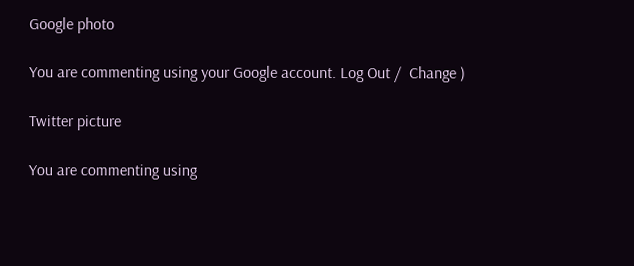Google photo

You are commenting using your Google account. Log Out /  Change )

Twitter picture

You are commenting using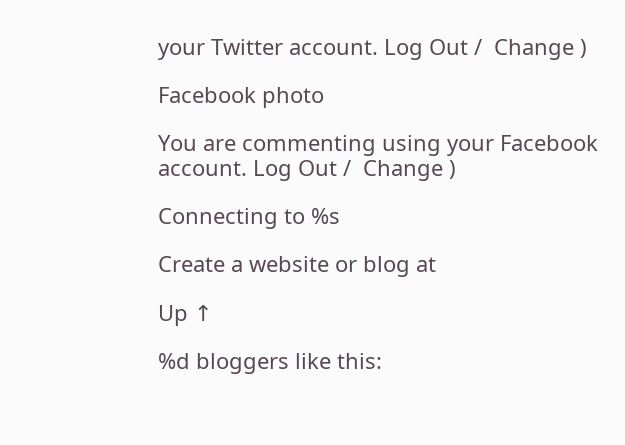your Twitter account. Log Out /  Change )

Facebook photo

You are commenting using your Facebook account. Log Out /  Change )

Connecting to %s

Create a website or blog at

Up ↑

%d bloggers like this: